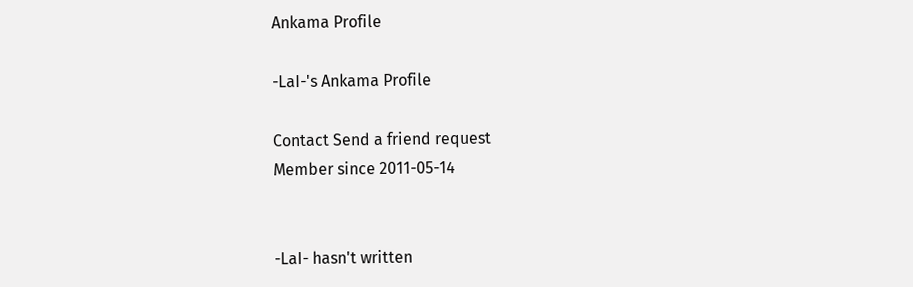Ankama Profile

-LaI-'s Ankama Profile

Contact Send a friend request
Member since 2011-05-14


-LaI- hasn't written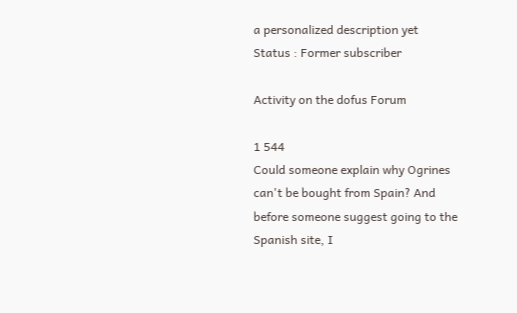a personalized description yet
Status : Former subscriber

Activity on the dofus Forum

1 544
Could someone explain why Ogrines can't be bought from Spain? And before someone suggest going to the Spanish site, I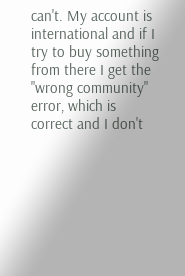can't. My account is international and if I try to buy something from there I get the "wrong community" error, which is correct and I don't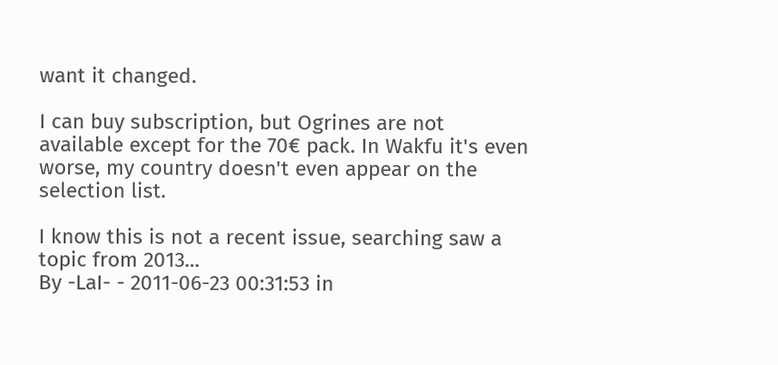want it changed.

I can buy subscription, but Ogrines are not available except for the 70€ pack. In Wakfu it's even worse, my country doesn't even appear on the selection list.

I know this is not a recent issue, searching saw a topic from 2013...
By -LaI- - 2011-06-23 00:31:53 in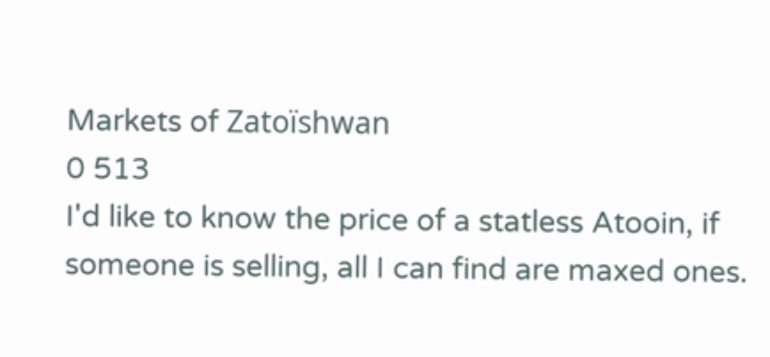Markets of Zatoïshwan
0 513
I'd like to know the price of a statless Atooin, if someone is selling, all I can find are maxed ones.